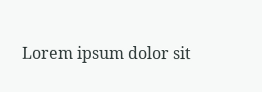Lorem ipsum dolor sit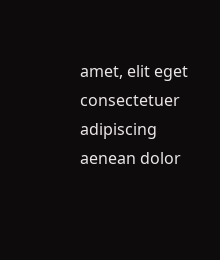amet, elit eget consectetuer adipiscing aenean dolor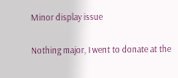Minor display issue

Nothing major, I went to donate at the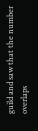guild and saw that the number overlaps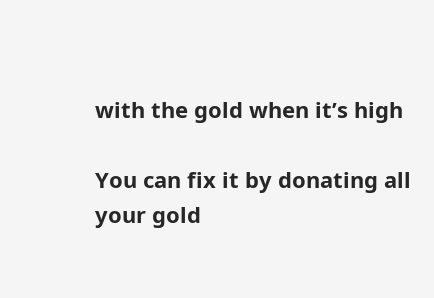with the gold when it’s high

You can fix it by donating all your gold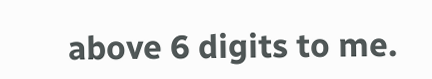above 6 digits to me.